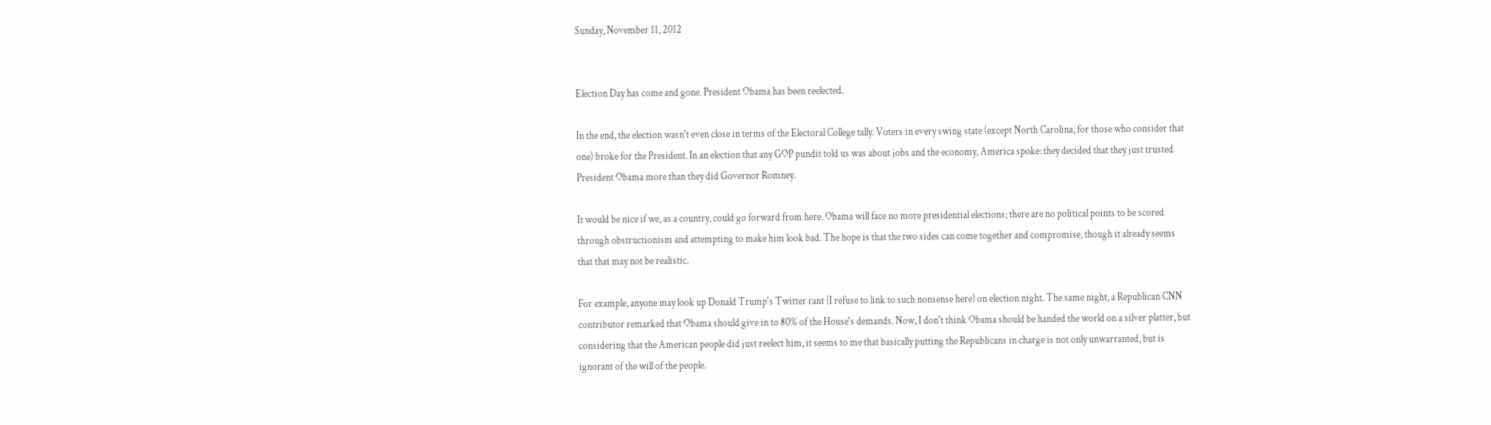Sunday, November 11, 2012


Election Day has come and gone. President Obama has been reelected.

In the end, the election wasn't even close in terms of the Electoral College tally. Voters in every swing state (except North Carolina, for those who consider that one) broke for the President. In an election that any GOP pundit told us was about jobs and the economy, America spoke: they decided that they just trusted President Obama more than they did Governor Romney.

It would be nice if we, as a country, could go forward from here. Obama will face no more presidential elections; there are no political points to be scored through obstructionism and attempting to make him look bad. The hope is that the two sides can come together and compromise, though it already seems that that may not be realistic.

For example, anyone may look up Donald Trump's Twitter rant (I refuse to link to such nonsense here) on election night. The same night, a Republican CNN contributor remarked that Obama should give in to 80% of the House's demands. Now, I don't think Obama should be handed the world on a silver platter, but considering that the American people did just reelect him, it seems to me that basically putting the Republicans in charge is not only unwarranted, but is ignorant of the will of the people.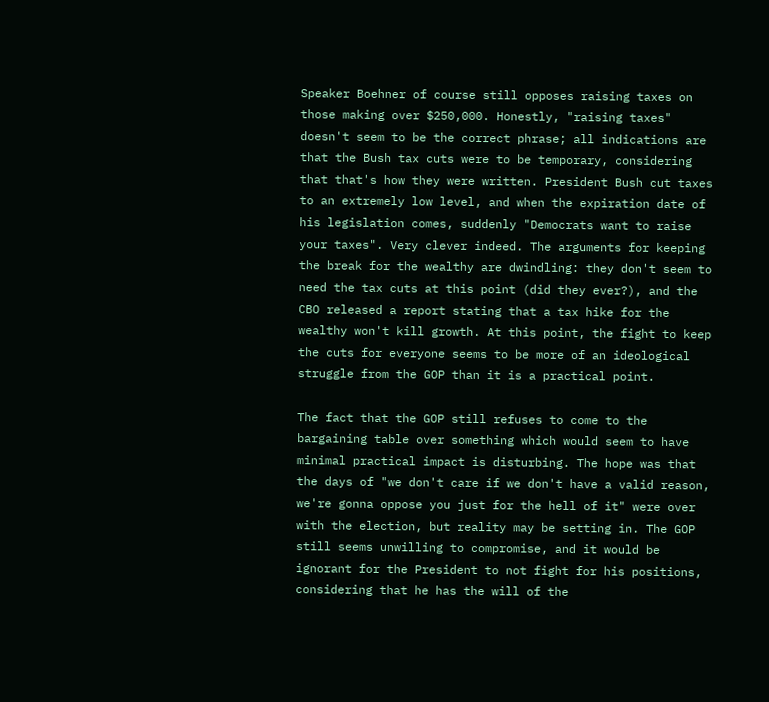Speaker Boehner of course still opposes raising taxes on those making over $250,000. Honestly, "raising taxes" doesn't seem to be the correct phrase; all indications are that the Bush tax cuts were to be temporary, considering that that's how they were written. President Bush cut taxes to an extremely low level, and when the expiration date of his legislation comes, suddenly "Democrats want to raise your taxes". Very clever indeed. The arguments for keeping the break for the wealthy are dwindling: they don't seem to need the tax cuts at this point (did they ever?), and the CBO released a report stating that a tax hike for the wealthy won't kill growth. At this point, the fight to keep the cuts for everyone seems to be more of an ideological struggle from the GOP than it is a practical point.

The fact that the GOP still refuses to come to the bargaining table over something which would seem to have minimal practical impact is disturbing. The hope was that the days of "we don't care if we don't have a valid reason, we're gonna oppose you just for the hell of it" were over with the election, but reality may be setting in. The GOP still seems unwilling to compromise, and it would be ignorant for the President to not fight for his positions, considering that he has the will of the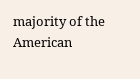majority of the American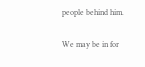people behind him.

We may be in for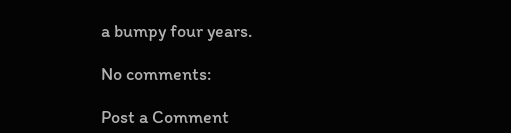a bumpy four years.

No comments:

Post a Comment